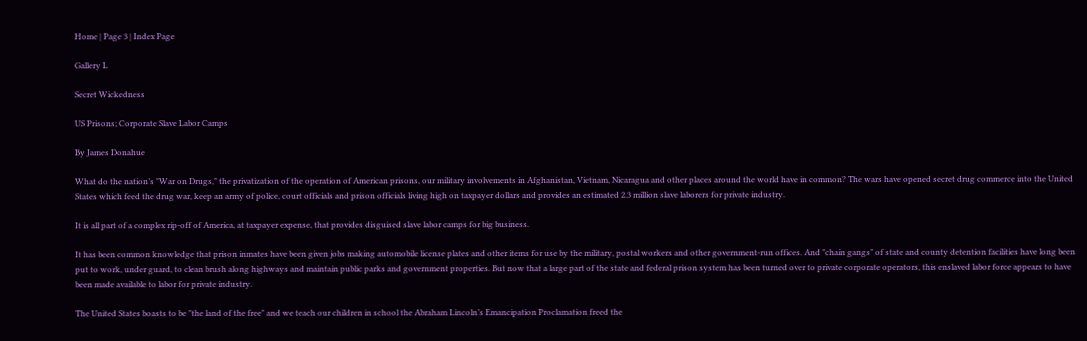Home | Page 3 | Index Page

Gallery L

Secret Wickedness

US Prisons; Corporate Slave Labor Camps

By James Donahue

What do the nation’s "War on Drugs," the privatization of the operation of American prisons, our military involvements in Afghanistan, Vietnam, Nicaragua and other places around the world have in common? The wars have opened secret drug commerce into the United States which feed the drug war, keep an army of police, court officials and prison officials living high on taxpayer dollars and provides an estimated 2.3 million slave laborers for private industry.

It is all part of a complex rip-off of America, at taxpayer expense, that provides disguised slave labor camps for big business.

It has been common knowledge that prison inmates have been given jobs making automobile license plates and other items for use by the military, postal workers and other government-run offices. And "chain gangs" of state and county detention facilities have long been put to work, under guard, to clean brush along highways and maintain public parks and government properties. But now that a large part of the state and federal prison system has been turned over to private corporate operators, this enslaved labor force appears to have been made available to labor for private industry.

The United States boasts to be "the land of the free" and we teach our children in school the Abraham Lincoln’s Emancipation Proclamation freed the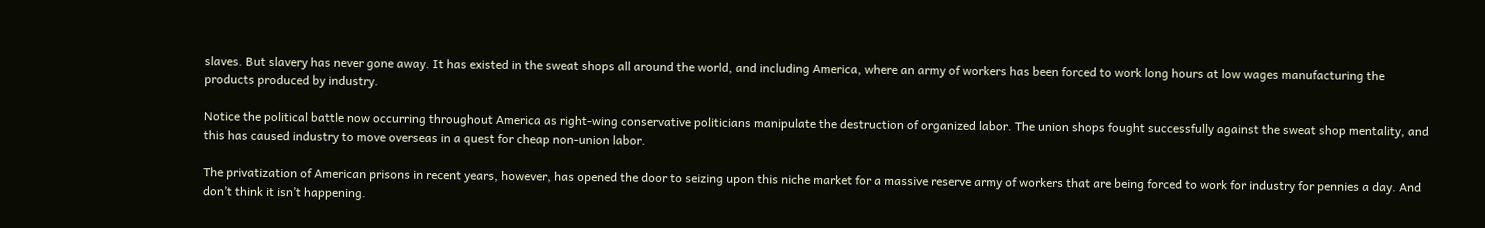slaves. But slavery has never gone away. It has existed in the sweat shops all around the world, and including America, where an army of workers has been forced to work long hours at low wages manufacturing the products produced by industry.

Notice the political battle now occurring throughout America as right-wing conservative politicians manipulate the destruction of organized labor. The union shops fought successfully against the sweat shop mentality, and this has caused industry to move overseas in a quest for cheap non-union labor.

The privatization of American prisons in recent years, however, has opened the door to seizing upon this niche market for a massive reserve army of workers that are being forced to work for industry for pennies a day. And don’t think it isn’t happening.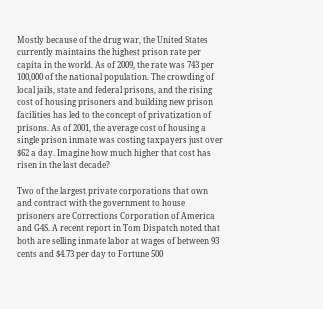Mostly because of the drug war, the United States currently maintains the highest prison rate per capita in the world. As of 2009, the rate was 743 per 100,000 of the national population. The crowding of local jails, state and federal prisons, and the rising cost of housing prisoners and building new prison facilities has led to the concept of privatization of prisons. As of 2001, the average cost of housing a single prison inmate was costing taxpayers just over $62 a day. Imagine how much higher that cost has risen in the last decade?

Two of the largest private corporations that own and contract with the government to house prisoners are Corrections Corporation of America and G4S. A recent report in Tom Dispatch noted that both are selling inmate labor at wages of between 93 cents and $4.73 per day to Fortune 500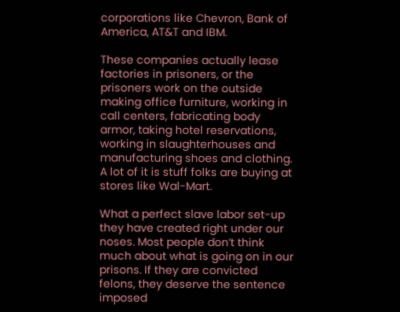corporations like Chevron, Bank of America, AT&T and IBM.

These companies actually lease factories in prisoners, or the prisoners work on the outside making office furniture, working in call centers, fabricating body armor, taking hotel reservations, working in slaughterhouses and manufacturing shoes and clothing. A lot of it is stuff folks are buying at stores like Wal-Mart.

What a perfect slave labor set-up they have created right under our noses. Most people don’t think much about what is going on in our prisons. If they are convicted felons, they deserve the sentence imposed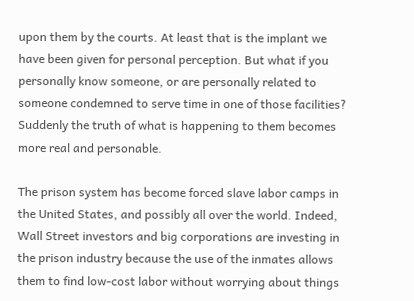upon them by the courts. At least that is the implant we have been given for personal perception. But what if you personally know someone, or are personally related to someone condemned to serve time in one of those facilities? Suddenly the truth of what is happening to them becomes more real and personable.

The prison system has become forced slave labor camps in the United States, and possibly all over the world. Indeed, Wall Street investors and big corporations are investing in the prison industry because the use of the inmates allows them to find low-cost labor without worrying about things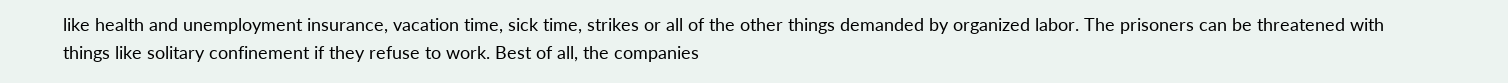like health and unemployment insurance, vacation time, sick time, strikes or all of the other things demanded by organized labor. The prisoners can be threatened with things like solitary confinement if they refuse to work. Best of all, the companies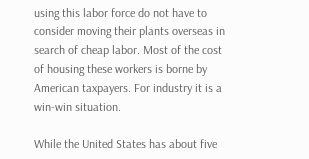using this labor force do not have to consider moving their plants overseas in search of cheap labor. Most of the cost of housing these workers is borne by American taxpayers. For industry it is a win-win situation.

While the United States has about five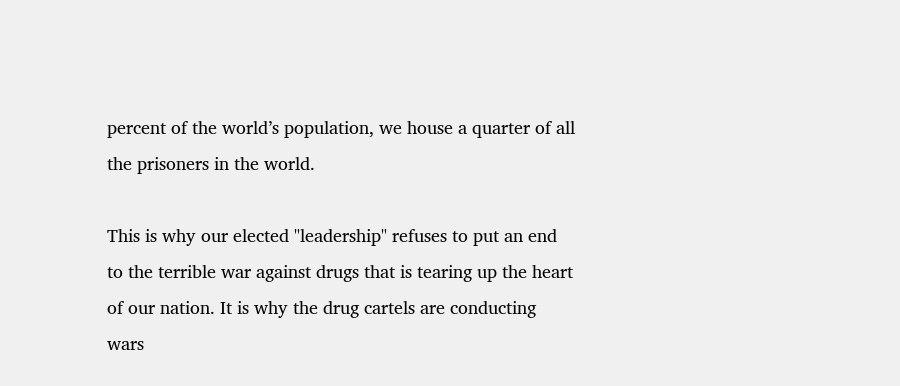percent of the world’s population, we house a quarter of all the prisoners in the world.

This is why our elected "leadership" refuses to put an end to the terrible war against drugs that is tearing up the heart of our nation. It is why the drug cartels are conducting wars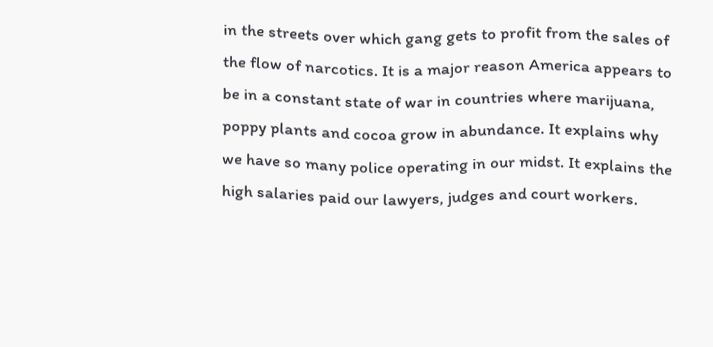in the streets over which gang gets to profit from the sales of the flow of narcotics. It is a major reason America appears to be in a constant state of war in countries where marijuana, poppy plants and cocoa grow in abundance. It explains why we have so many police operating in our midst. It explains the high salaries paid our lawyers, judges and court workers.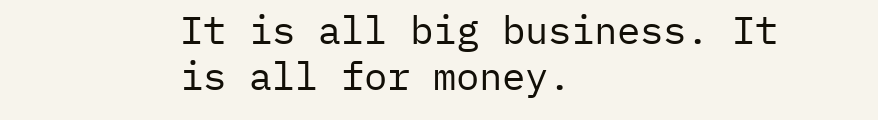It is all big business. It is all for money.